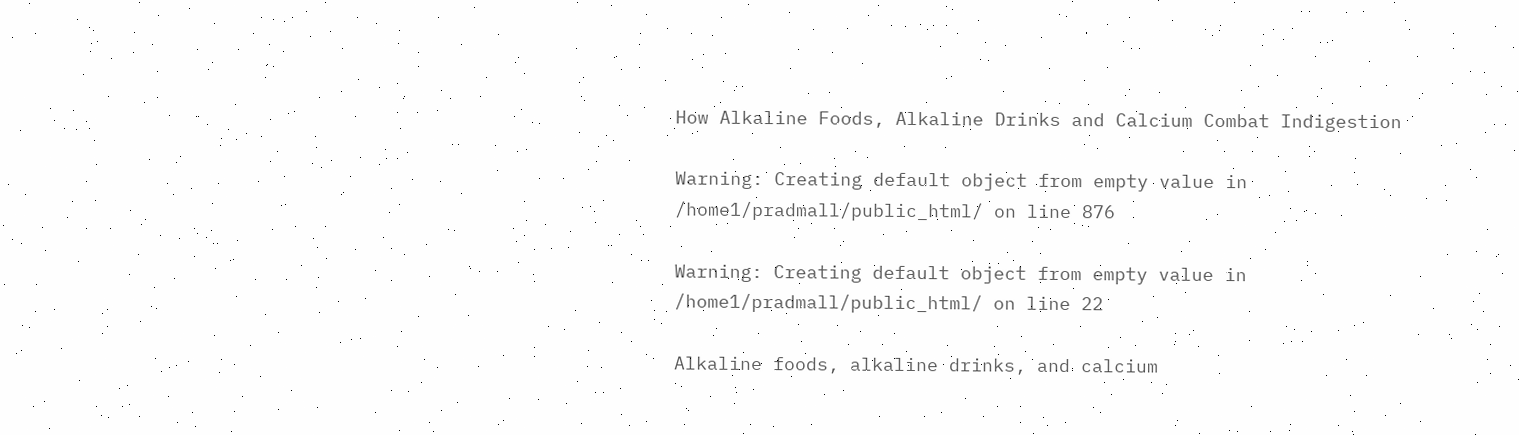How Alkaline Foods, Alkaline Drinks and Calcium Combat Indigestion

Warning: Creating default object from empty value in /home1/pradmall/public_html/ on line 876

Warning: Creating default object from empty value in /home1/pradmall/public_html/ on line 22

Alkaline foods, alkaline drinks, and calcium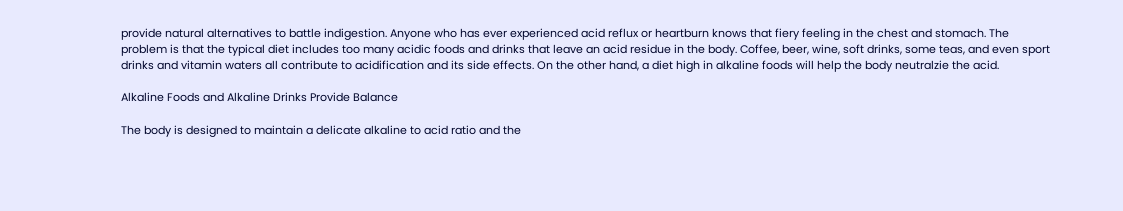provide natural alternatives to battle indigestion. Anyone who has ever experienced acid reflux or heartburn knows that fiery feeling in the chest and stomach. The problem is that the typical diet includes too many acidic foods and drinks that leave an acid residue in the body. Coffee, beer, wine, soft drinks, some teas, and even sport drinks and vitamin waters all contribute to acidification and its side effects. On the other hand, a diet high in alkaline foods will help the body neutralzie the acid.

Alkaline Foods and Alkaline Drinks Provide Balance

The body is designed to maintain a delicate alkaline to acid ratio and the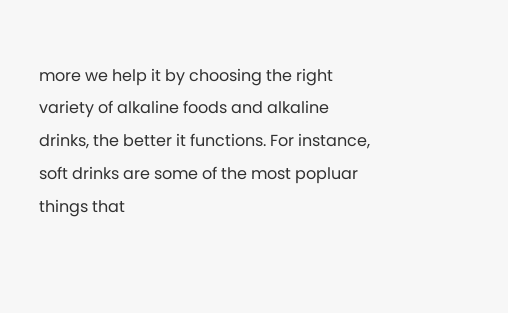more we help it by choosing the right variety of alkaline foods and alkaline drinks, the better it functions. For instance, soft drinks are some of the most popluar things that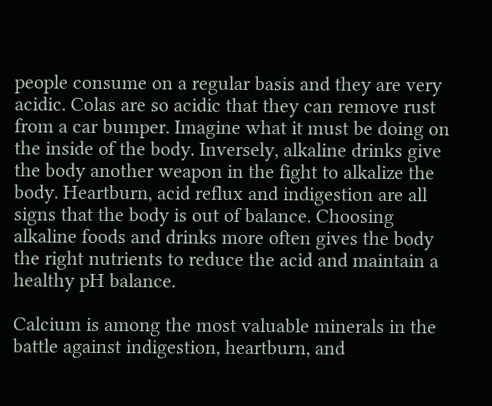people consume on a regular basis and they are very acidic. Colas are so acidic that they can remove rust from a car bumper. Imagine what it must be doing on the inside of the body. Inversely, alkaline drinks give the body another weapon in the fight to alkalize the body. Heartburn, acid reflux and indigestion are all signs that the body is out of balance. Choosing alkaline foods and drinks more often gives the body the right nutrients to reduce the acid and maintain a healthy pH balance.

Calcium is among the most valuable minerals in the battle against indigestion, heartburn, and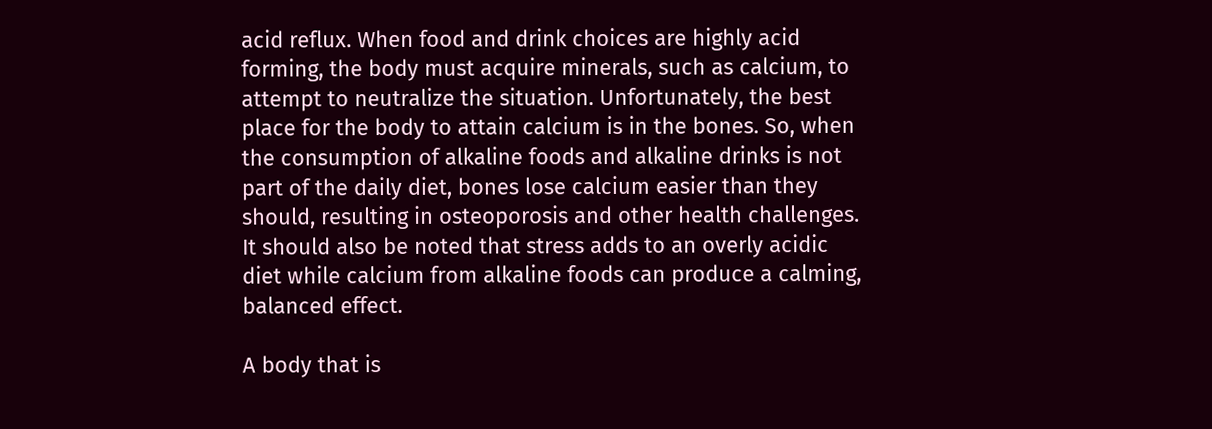acid reflux. When food and drink choices are highly acid forming, the body must acquire minerals, such as calcium, to attempt to neutralize the situation. Unfortunately, the best place for the body to attain calcium is in the bones. So, when the consumption of alkaline foods and alkaline drinks is not part of the daily diet, bones lose calcium easier than they should, resulting in osteoporosis and other health challenges. It should also be noted that stress adds to an overly acidic diet while calcium from alkaline foods can produce a calming, balanced effect.

A body that is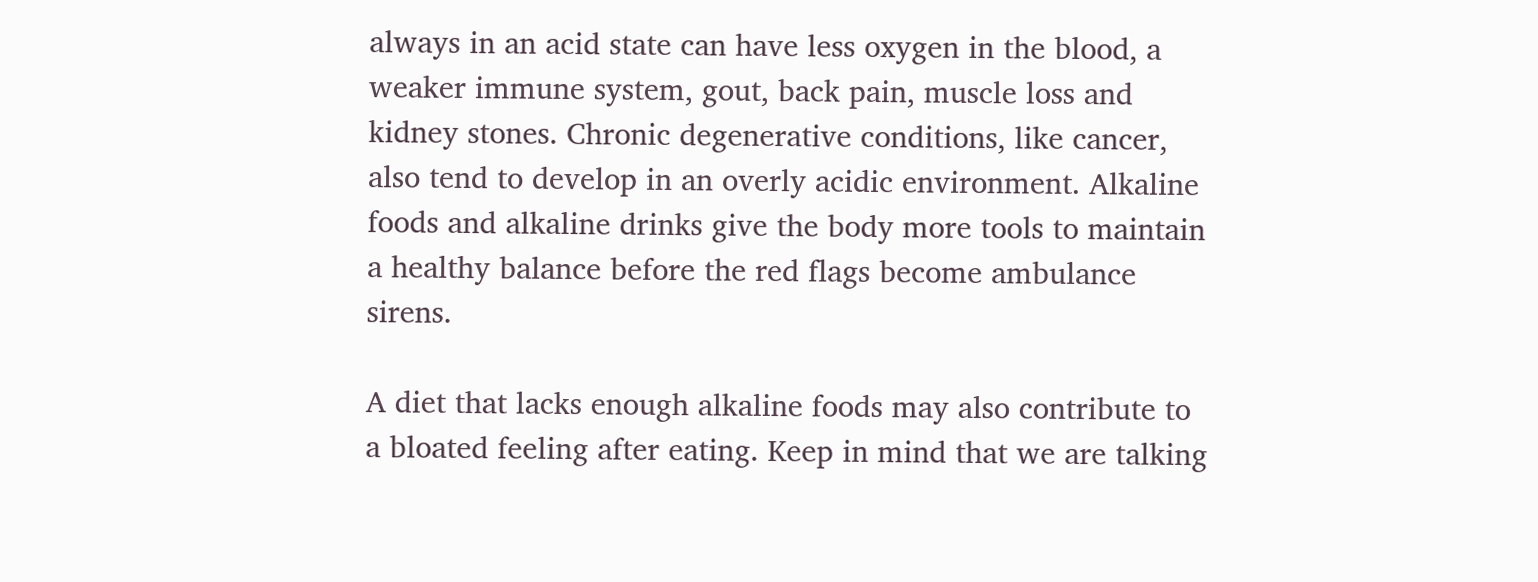always in an acid state can have less oxygen in the blood, a weaker immune system, gout, back pain, muscle loss and kidney stones. Chronic degenerative conditions, like cancer, also tend to develop in an overly acidic environment. Alkaline foods and alkaline drinks give the body more tools to maintain a healthy balance before the red flags become ambulance sirens.

A diet that lacks enough alkaline foods may also contribute to a bloated feeling after eating. Keep in mind that we are talking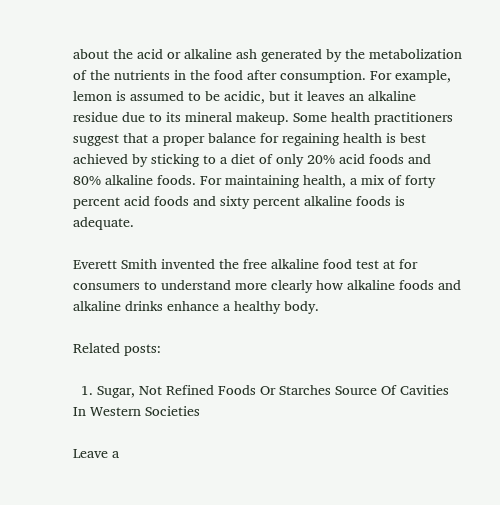about the acid or alkaline ash generated by the metabolization of the nutrients in the food after consumption. For example, lemon is assumed to be acidic, but it leaves an alkaline residue due to its mineral makeup. Some health practitioners suggest that a proper balance for regaining health is best achieved by sticking to a diet of only 20% acid foods and 80% alkaline foods. For maintaining health, a mix of forty percent acid foods and sixty percent alkaline foods is adequate.

Everett Smith invented the free alkaline food test at for consumers to understand more clearly how alkaline foods and alkaline drinks enhance a healthy body.

Related posts:

  1. Sugar, Not Refined Foods Or Starches Source Of Cavities In Western Societies

Leave a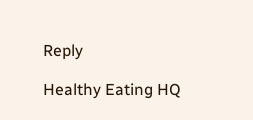Reply

Healthy Eating HQ